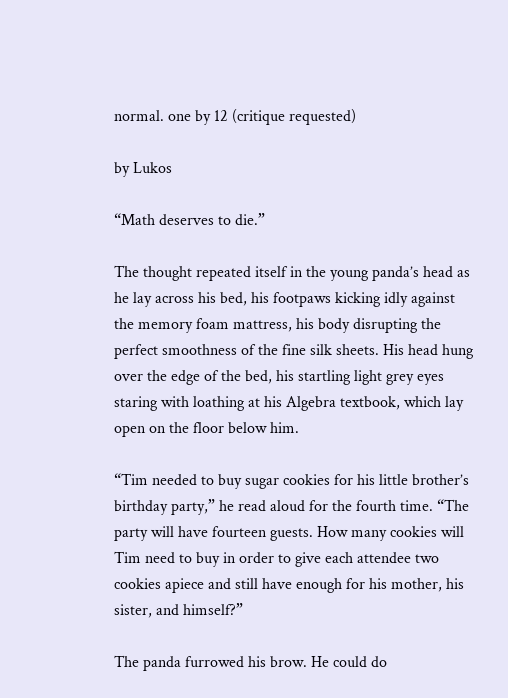normal. one by 12 (critique requested)

by Lukos

“Math deserves to die.”

The thought repeated itself in the young panda’s head as he lay across his bed, his footpaws kicking idly against the memory foam mattress, his body disrupting the perfect smoothness of the fine silk sheets. His head hung over the edge of the bed, his startling light grey eyes staring with loathing at his Algebra textbook, which lay open on the floor below him.

“Tim needed to buy sugar cookies for his little brother’s birthday party,” he read aloud for the fourth time. “The party will have fourteen guests. How many cookies will Tim need to buy in order to give each attendee two cookies apiece and still have enough for his mother, his sister, and himself?”

The panda furrowed his brow. He could do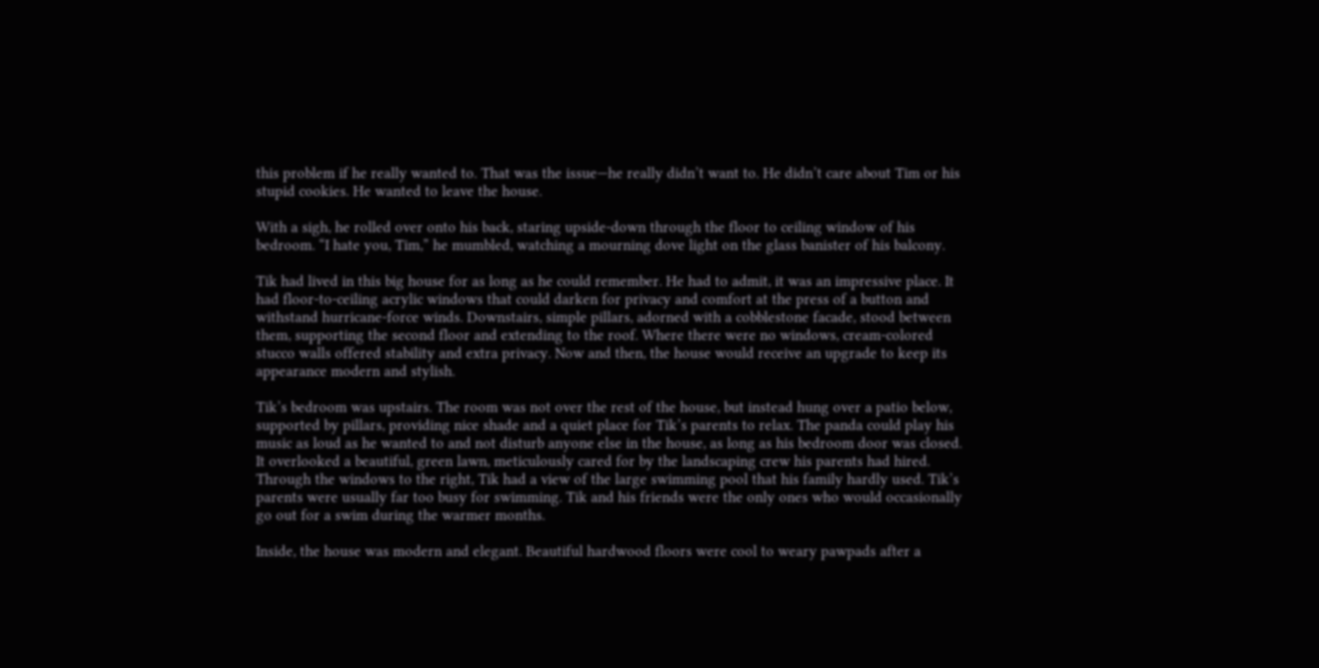this problem if he really wanted to. That was the issue—he really didn’t want to. He didn’t care about Tim or his stupid cookies. He wanted to leave the house.

With a sigh, he rolled over onto his back, staring upside-down through the floor to ceiling window of his bedroom. “I hate you, Tim,” he mumbled, watching a mourning dove light on the glass banister of his balcony.

Tik had lived in this big house for as long as he could remember. He had to admit, it was an impressive place. It had floor-to-ceiling acrylic windows that could darken for privacy and comfort at the press of a button and withstand hurricane-force winds. Downstairs, simple pillars, adorned with a cobblestone facade, stood between them, supporting the second floor and extending to the roof. Where there were no windows, cream-colored stucco walls offered stability and extra privacy. Now and then, the house would receive an upgrade to keep its appearance modern and stylish.

Tik’s bedroom was upstairs. The room was not over the rest of the house, but instead hung over a patio below, supported by pillars, providing nice shade and a quiet place for Tik’s parents to relax. The panda could play his music as loud as he wanted to and not disturb anyone else in the house, as long as his bedroom door was closed. It overlooked a beautiful, green lawn, meticulously cared for by the landscaping crew his parents had hired. Through the windows to the right, Tik had a view of the large swimming pool that his family hardly used. Tik’s parents were usually far too busy for swimming. Tik and his friends were the only ones who would occasionally go out for a swim during the warmer months.

Inside, the house was modern and elegant. Beautiful hardwood floors were cool to weary pawpads after a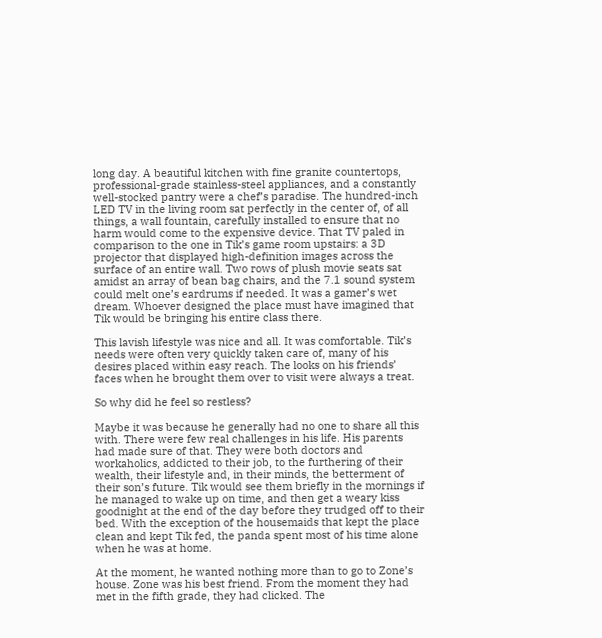long day. A beautiful kitchen with fine granite countertops, professional-grade stainless-steel appliances, and a constantly well-stocked pantry were a chef’s paradise. The hundred-inch LED TV in the living room sat perfectly in the center of, of all things, a wall fountain, carefully installed to ensure that no harm would come to the expensive device. That TV paled in comparison to the one in Tik’s game room upstairs: a 3D projector that displayed high-definition images across the surface of an entire wall. Two rows of plush movie seats sat amidst an array of bean bag chairs, and the 7.1 sound system could melt one’s eardrums if needed. It was a gamer’s wet dream. Whoever designed the place must have imagined that Tik would be bringing his entire class there.

This lavish lifestyle was nice and all. It was comfortable. Tik’s needs were often very quickly taken care of, many of his desires placed within easy reach. The looks on his friends’ faces when he brought them over to visit were always a treat.

So why did he feel so restless?

Maybe it was because he generally had no one to share all this with. There were few real challenges in his life. His parents had made sure of that. They were both doctors and workaholics, addicted to their job, to the furthering of their wealth, their lifestyle and, in their minds, the betterment of their son’s future. Tik would see them briefly in the mornings if he managed to wake up on time, and then get a weary kiss goodnight at the end of the day before they trudged off to their bed. With the exception of the housemaids that kept the place clean and kept Tik fed, the panda spent most of his time alone when he was at home.

At the moment, he wanted nothing more than to go to Zone’s house. Zone was his best friend. From the moment they had met in the fifth grade, they had clicked. The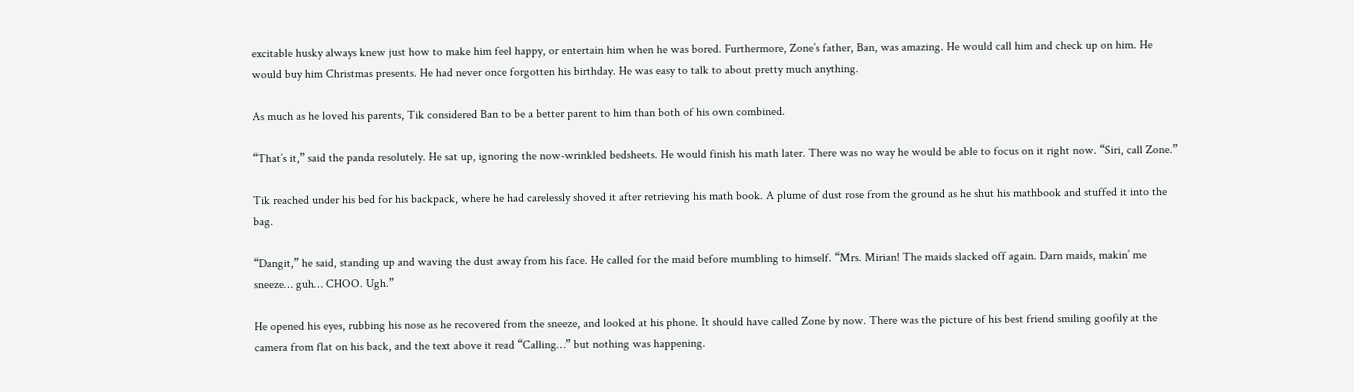excitable husky always knew just how to make him feel happy, or entertain him when he was bored. Furthermore, Zone’s father, Ban, was amazing. He would call him and check up on him. He would buy him Christmas presents. He had never once forgotten his birthday. He was easy to talk to about pretty much anything.

As much as he loved his parents, Tik considered Ban to be a better parent to him than both of his own combined.

“That’s it,” said the panda resolutely. He sat up, ignoring the now-wrinkled bedsheets. He would finish his math later. There was no way he would be able to focus on it right now. “Siri, call Zone.”

Tik reached under his bed for his backpack, where he had carelessly shoved it after retrieving his math book. A plume of dust rose from the ground as he shut his mathbook and stuffed it into the bag.

“Dangit,” he said, standing up and waving the dust away from his face. He called for the maid before mumbling to himself. “Mrs. Mirian! The maids slacked off again. Darn maids, makin’ me sneeze… guh… CHOO. Ugh.”

He opened his eyes, rubbing his nose as he recovered from the sneeze, and looked at his phone. It should have called Zone by now. There was the picture of his best friend smiling goofily at the camera from flat on his back, and the text above it read “Calling…” but nothing was happening.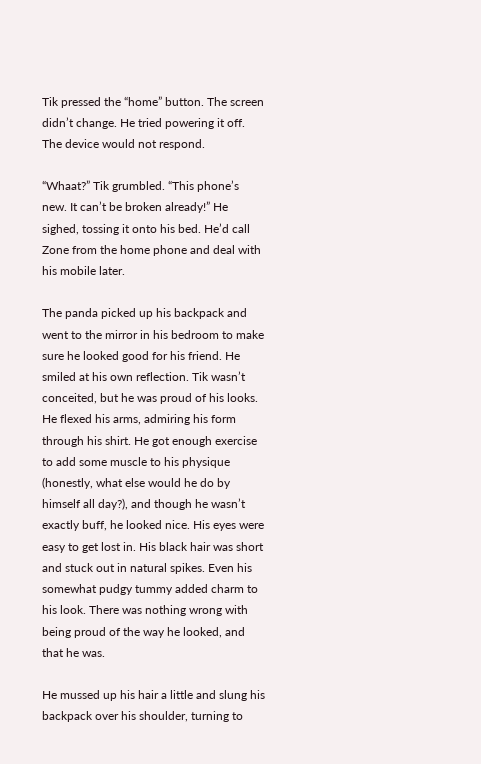Tik pressed the “home” button. The screen didn’t change. He tried powering it off. The device would not respond.

“Whaat?” Tik grumbled. “This phone’s new. It can’t be broken already!” He sighed, tossing it onto his bed. He’d call Zone from the home phone and deal with his mobile later.

The panda picked up his backpack and went to the mirror in his bedroom to make sure he looked good for his friend. He smiled at his own reflection. Tik wasn’t conceited, but he was proud of his looks. He flexed his arms, admiring his form through his shirt. He got enough exercise to add some muscle to his physique (honestly, what else would he do by himself all day?), and though he wasn’t exactly buff, he looked nice. His eyes were easy to get lost in. His black hair was short and stuck out in natural spikes. Even his somewhat pudgy tummy added charm to his look. There was nothing wrong with being proud of the way he looked, and that he was.

He mussed up his hair a little and slung his backpack over his shoulder, turning to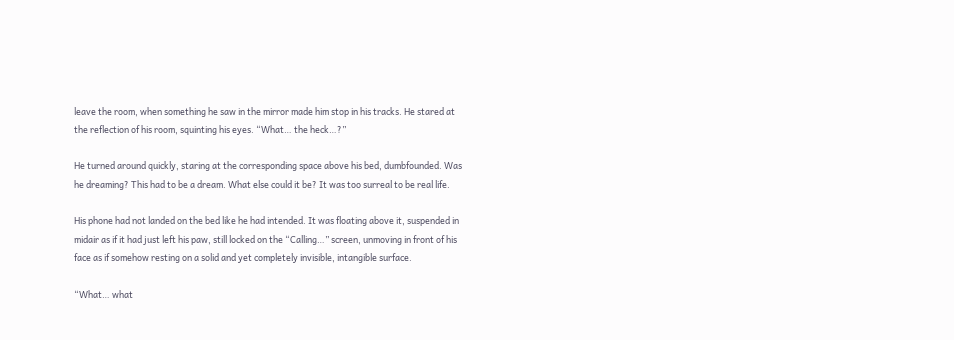leave the room, when something he saw in the mirror made him stop in his tracks. He stared at the reflection of his room, squinting his eyes. “What… the heck…?”

He turned around quickly, staring at the corresponding space above his bed, dumbfounded. Was he dreaming? This had to be a dream. What else could it be? It was too surreal to be real life.

His phone had not landed on the bed like he had intended. It was floating above it, suspended in midair as if it had just left his paw, still locked on the “Calling…” screen, unmoving in front of his face as if somehow resting on a solid and yet completely invisible, intangible surface.

“What… what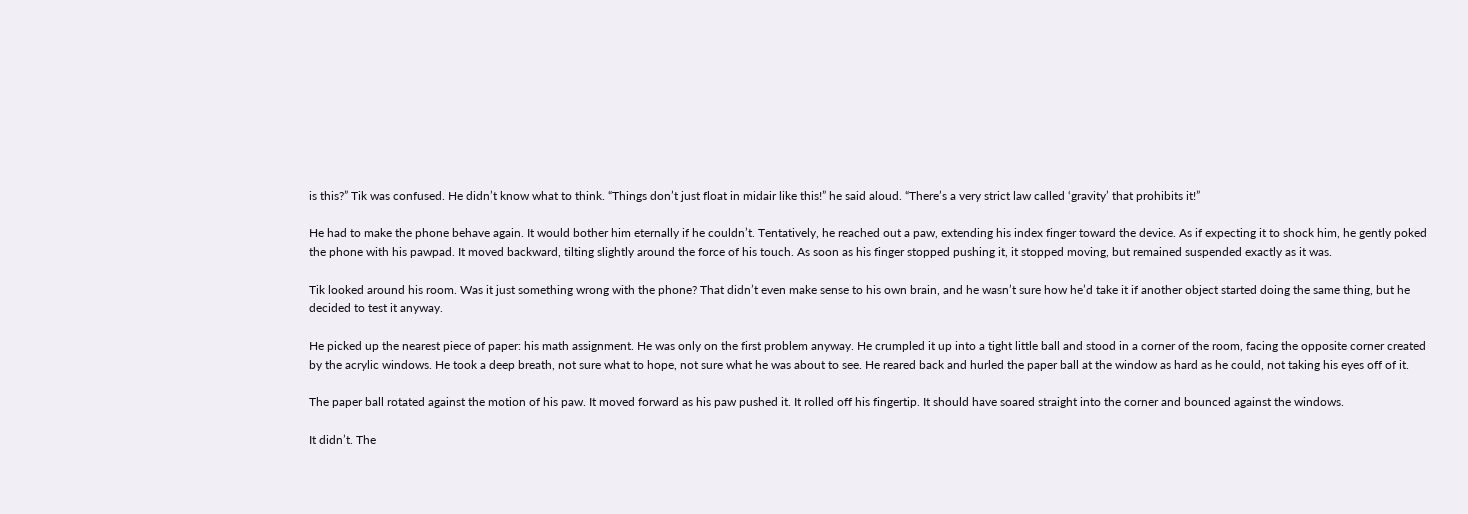is this?” Tik was confused. He didn’t know what to think. “Things don’t just float in midair like this!” he said aloud. “There’s a very strict law called ‘gravity’ that prohibits it!”

He had to make the phone behave again. It would bother him eternally if he couldn’t. Tentatively, he reached out a paw, extending his index finger toward the device. As if expecting it to shock him, he gently poked the phone with his pawpad. It moved backward, tilting slightly around the force of his touch. As soon as his finger stopped pushing it, it stopped moving, but remained suspended exactly as it was.

Tik looked around his room. Was it just something wrong with the phone? That didn’t even make sense to his own brain, and he wasn’t sure how he’d take it if another object started doing the same thing, but he decided to test it anyway.

He picked up the nearest piece of paper: his math assignment. He was only on the first problem anyway. He crumpled it up into a tight little ball and stood in a corner of the room, facing the opposite corner created by the acrylic windows. He took a deep breath, not sure what to hope, not sure what he was about to see. He reared back and hurled the paper ball at the window as hard as he could, not taking his eyes off of it.

The paper ball rotated against the motion of his paw. It moved forward as his paw pushed it. It rolled off his fingertip. It should have soared straight into the corner and bounced against the windows.

It didn’t. The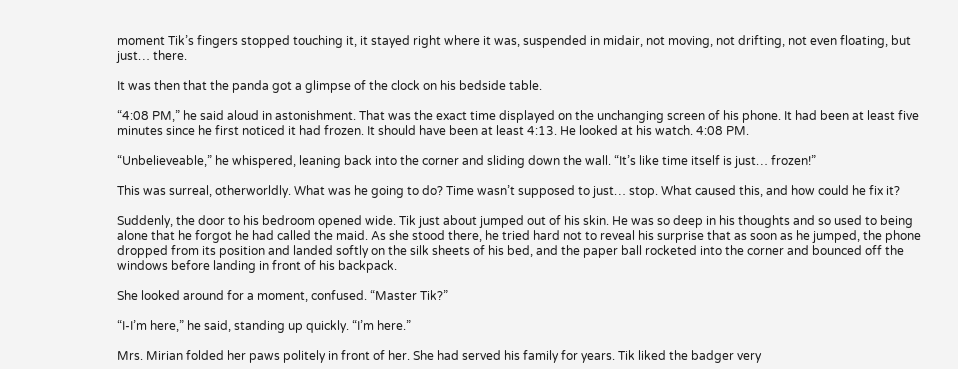moment Tik’s fingers stopped touching it, it stayed right where it was, suspended in midair, not moving, not drifting, not even floating, but just… there.

It was then that the panda got a glimpse of the clock on his bedside table.

“4:08 PM,” he said aloud in astonishment. That was the exact time displayed on the unchanging screen of his phone. It had been at least five minutes since he first noticed it had frozen. It should have been at least 4:13. He looked at his watch. 4:08 PM.

“Unbelieveable,” he whispered, leaning back into the corner and sliding down the wall. “It’s like time itself is just… frozen!”

This was surreal, otherworldly. What was he going to do? Time wasn’t supposed to just… stop. What caused this, and how could he fix it?

Suddenly, the door to his bedroom opened wide. Tik just about jumped out of his skin. He was so deep in his thoughts and so used to being alone that he forgot he had called the maid. As she stood there, he tried hard not to reveal his surprise that as soon as he jumped, the phone dropped from its position and landed softly on the silk sheets of his bed, and the paper ball rocketed into the corner and bounced off the windows before landing in front of his backpack.

She looked around for a moment, confused. “Master Tik?”

“I-I’m here,” he said, standing up quickly. “I’m here.”

Mrs. Mirian folded her paws politely in front of her. She had served his family for years. Tik liked the badger very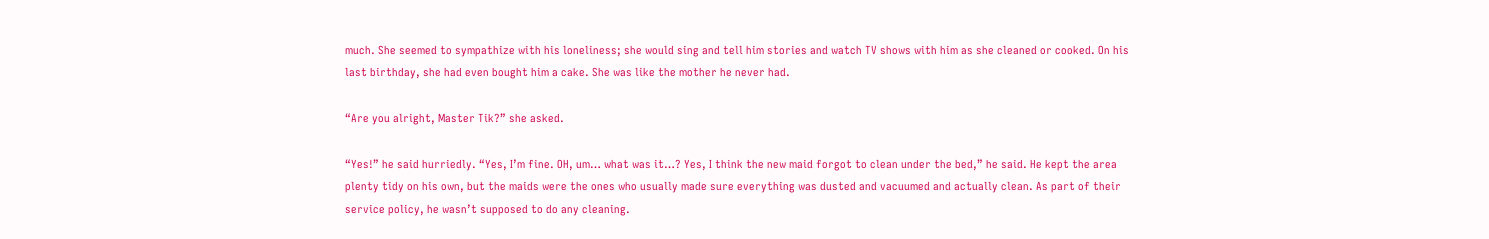much. She seemed to sympathize with his loneliness; she would sing and tell him stories and watch TV shows with him as she cleaned or cooked. On his last birthday, she had even bought him a cake. She was like the mother he never had.

“Are you alright, Master Tik?” she asked.

“Yes!” he said hurriedly. “Yes, I’m fine. OH, um… what was it…? Yes, I think the new maid forgot to clean under the bed,” he said. He kept the area plenty tidy on his own, but the maids were the ones who usually made sure everything was dusted and vacuumed and actually clean. As part of their service policy, he wasn’t supposed to do any cleaning.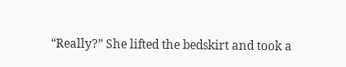“Really?” She lifted the bedskirt and took a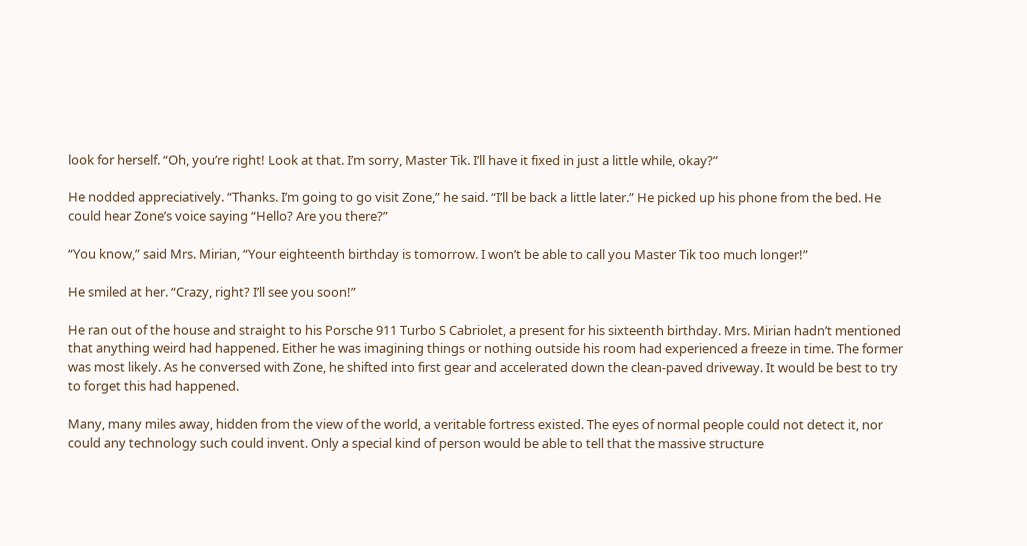look for herself. “Oh, you’re right! Look at that. I’m sorry, Master Tik. I’ll have it fixed in just a little while, okay?”

He nodded appreciatively. “Thanks. I’m going to go visit Zone,” he said. “I’ll be back a little later.” He picked up his phone from the bed. He could hear Zone’s voice saying “Hello? Are you there?”

“You know,” said Mrs. Mirian, “Your eighteenth birthday is tomorrow. I won’t be able to call you Master Tik too much longer!”

He smiled at her. “Crazy, right? I’ll see you soon!”

He ran out of the house and straight to his Porsche 911 Turbo S Cabriolet, a present for his sixteenth birthday. Mrs. Mirian hadn’t mentioned that anything weird had happened. Either he was imagining things or nothing outside his room had experienced a freeze in time. The former was most likely. As he conversed with Zone, he shifted into first gear and accelerated down the clean-paved driveway. It would be best to try to forget this had happened.

Many, many miles away, hidden from the view of the world, a veritable fortress existed. The eyes of normal people could not detect it, nor could any technology such could invent. Only a special kind of person would be able to tell that the massive structure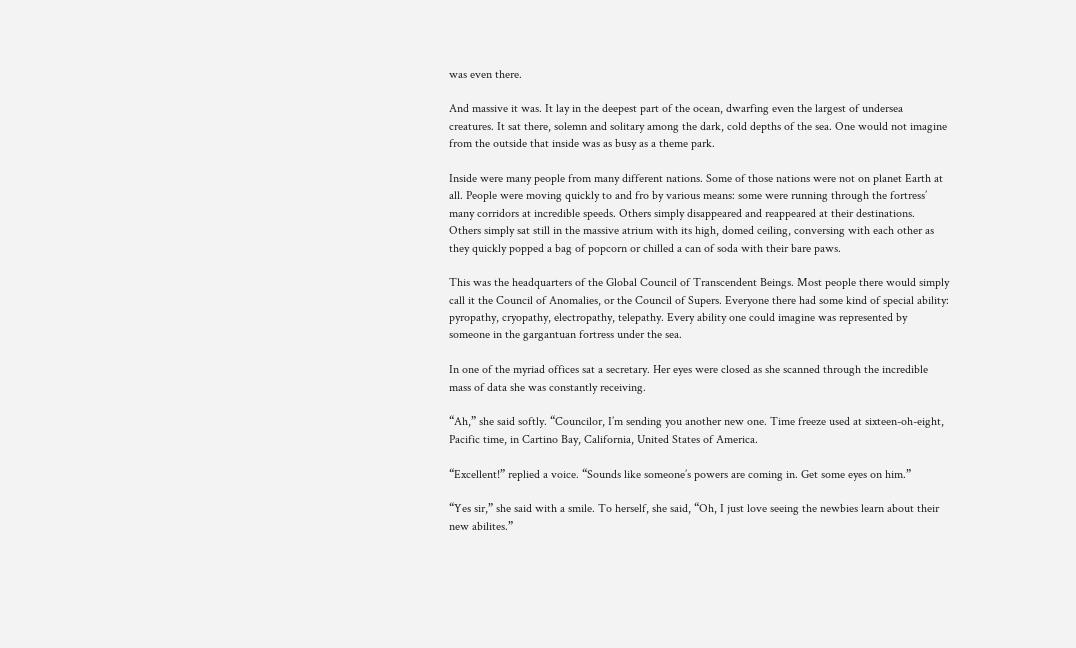was even there.

And massive it was. It lay in the deepest part of the ocean, dwarfing even the largest of undersea creatures. It sat there, solemn and solitary among the dark, cold depths of the sea. One would not imagine from the outside that inside was as busy as a theme park.

Inside were many people from many different nations. Some of those nations were not on planet Earth at all. People were moving quickly to and fro by various means: some were running through the fortress’ many corridors at incredible speeds. Others simply disappeared and reappeared at their destinations. Others simply sat still in the massive atrium with its high, domed ceiling, conversing with each other as they quickly popped a bag of popcorn or chilled a can of soda with their bare paws.

This was the headquarters of the Global Council of Transcendent Beings. Most people there would simply call it the Council of Anomalies, or the Council of Supers. Everyone there had some kind of special ability: pyropathy, cryopathy, electropathy, telepathy. Every ability one could imagine was represented by someone in the gargantuan fortress under the sea.

In one of the myriad offices sat a secretary. Her eyes were closed as she scanned through the incredible mass of data she was constantly receiving.

“Ah,” she said softly. “Councilor, I’m sending you another new one. Time freeze used at sixteen-oh-eight, Pacific time, in Cartino Bay, California, United States of America.

“Excellent!” replied a voice. “Sounds like someone’s powers are coming in. Get some eyes on him.”

“Yes sir,” she said with a smile. To herself, she said, “Oh, I just love seeing the newbies learn about their new abilites.”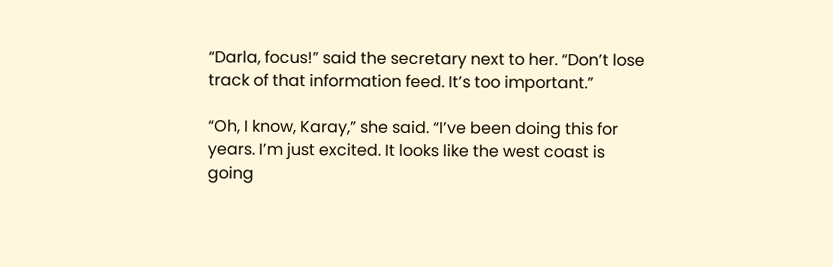“Darla, focus!” said the secretary next to her. “Don’t lose track of that information feed. It’s too important.”

“Oh, I know, Karay,” she said. “I’ve been doing this for years. I’m just excited. It looks like the west coast is going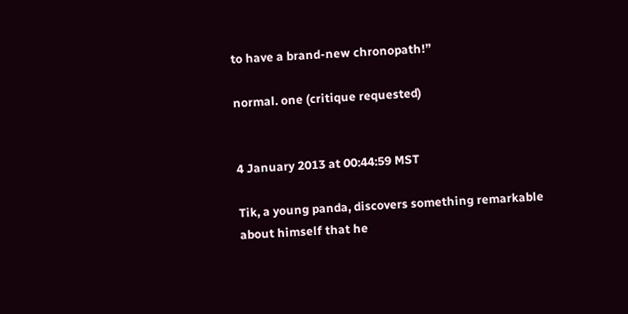to have a brand-new chronopath!”

normal. one (critique requested)


4 January 2013 at 00:44:59 MST

Tik, a young panda, discovers something remarkable about himself that he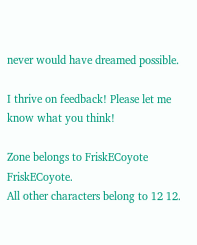never would have dreamed possible.

I thrive on feedback! Please let me know what you think!

Zone belongs to FriskECoyote FriskECoyote.
All other characters belong to 12 12.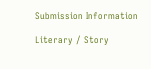Submission Information

Literary / Story